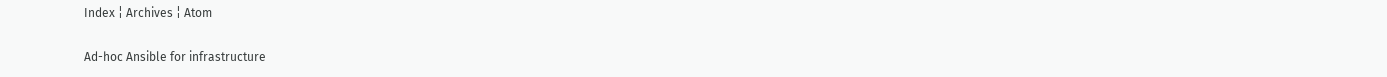Index ¦ Archives ¦ Atom

Ad-hoc Ansible for infrastructure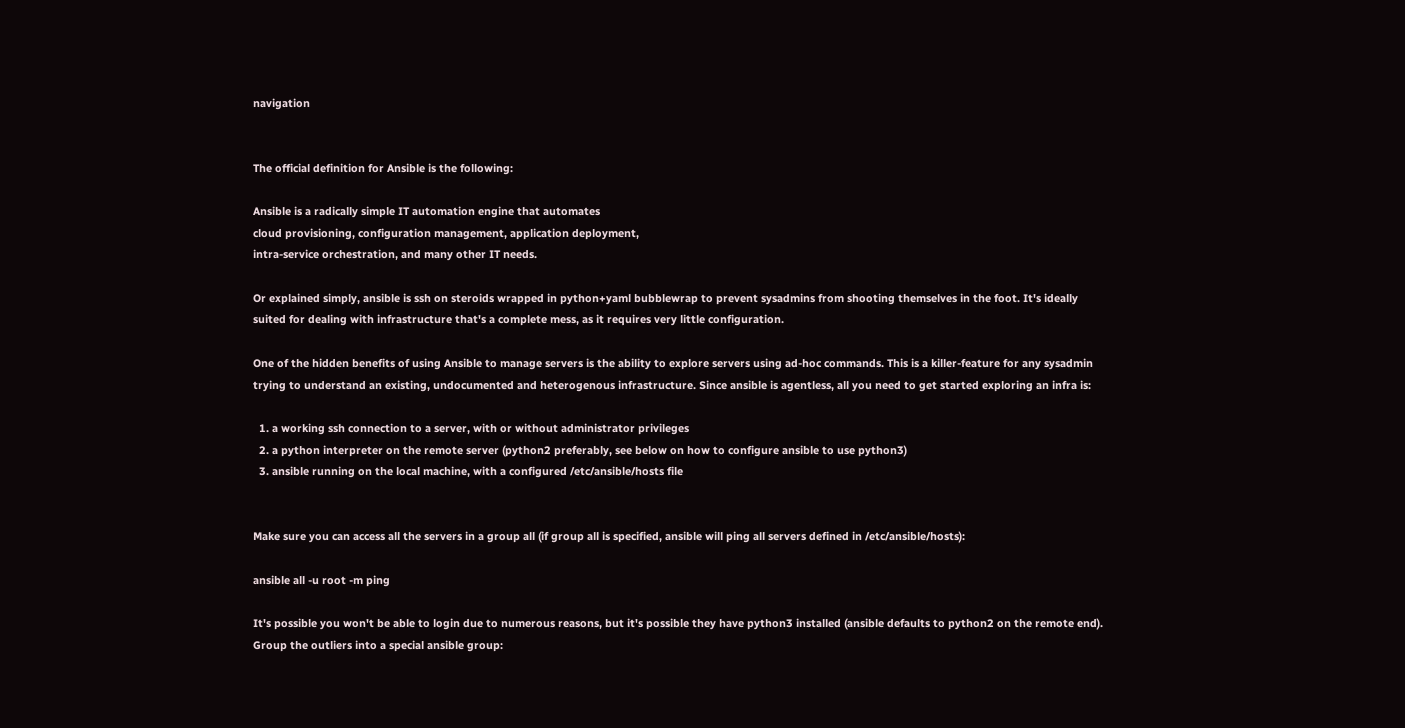navigation


The official definition for Ansible is the following:

Ansible is a radically simple IT automation engine that automates
cloud provisioning, configuration management, application deployment,
intra-service orchestration, and many other IT needs.

Or explained simply, ansible is ssh on steroids wrapped in python+yaml bubblewrap to prevent sysadmins from shooting themselves in the foot. It's ideally suited for dealing with infrastructure that's a complete mess, as it requires very little configuration.

One of the hidden benefits of using Ansible to manage servers is the ability to explore servers using ad-hoc commands. This is a killer-feature for any sysadmin trying to understand an existing, undocumented and heterogenous infrastructure. Since ansible is agentless, all you need to get started exploring an infra is:

  1. a working ssh connection to a server, with or without administrator privileges
  2. a python interpreter on the remote server (python2 preferably, see below on how to configure ansible to use python3)
  3. ansible running on the local machine, with a configured /etc/ansible/hosts file


Make sure you can access all the servers in a group all (if group all is specified, ansible will ping all servers defined in /etc/ansible/hosts):

ansible all -u root -m ping

It's possible you won't be able to login due to numerous reasons, but it's possible they have python3 installed (ansible defaults to python2 on the remote end). Group the outliers into a special ansible group: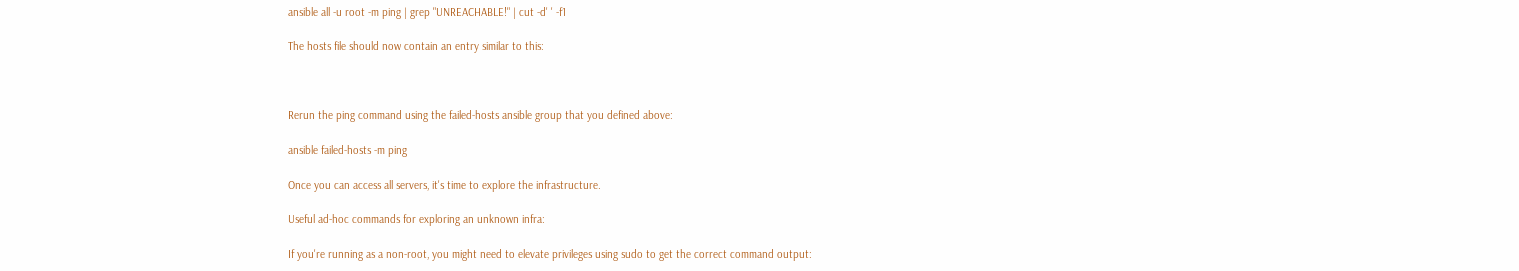ansible all -u root -m ping | grep "UNREACHABLE!" | cut -d' ' -f1

The hosts file should now contain an entry similar to this:



Rerun the ping command using the failed-hosts ansible group that you defined above:

ansible failed-hosts -m ping

Once you can access all servers, it's time to explore the infrastructure.

Useful ad-hoc commands for exploring an unknown infra:

If you're running as a non-root, you might need to elevate privileges using sudo to get the correct command output: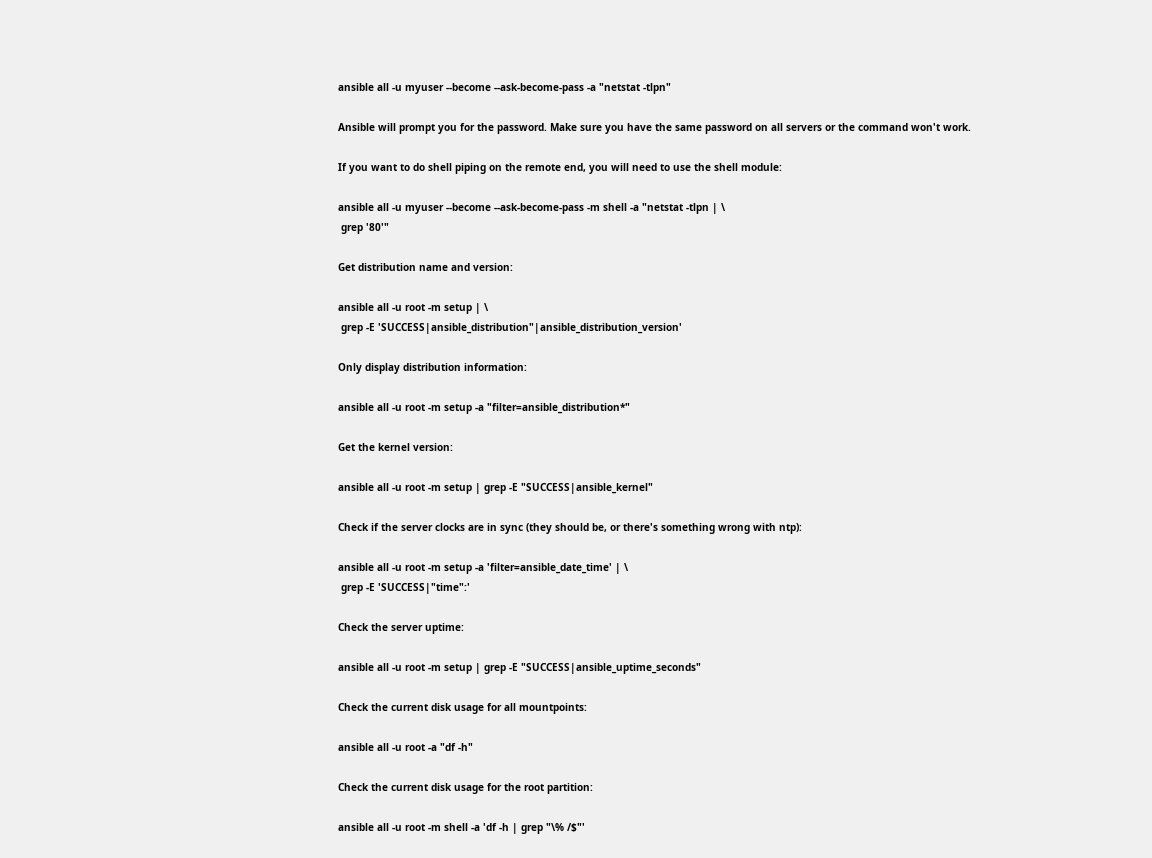ansible all -u myuser --become --ask-become-pass -a "netstat -tlpn"

Ansible will prompt you for the password. Make sure you have the same password on all servers or the command won't work.

If you want to do shell piping on the remote end, you will need to use the shell module:

ansible all -u myuser --become --ask-become-pass -m shell -a "netstat -tlpn | \
 grep '80'"

Get distribution name and version:

ansible all -u root -m setup | \
 grep -E 'SUCCESS|ansible_distribution"|ansible_distribution_version'

Only display distribution information:

ansible all -u root -m setup -a "filter=ansible_distribution*"

Get the kernel version:

ansible all -u root -m setup | grep -E "SUCCESS|ansible_kernel"

Check if the server clocks are in sync (they should be, or there's something wrong with ntp):

ansible all -u root -m setup -a 'filter=ansible_date_time' | \
 grep -E 'SUCCESS|"time":'

Check the server uptime:

ansible all -u root -m setup | grep -E "SUCCESS|ansible_uptime_seconds"

Check the current disk usage for all mountpoints:

ansible all -u root -a "df -h"

Check the current disk usage for the root partition:

ansible all -u root -m shell -a 'df -h | grep "\% /$"'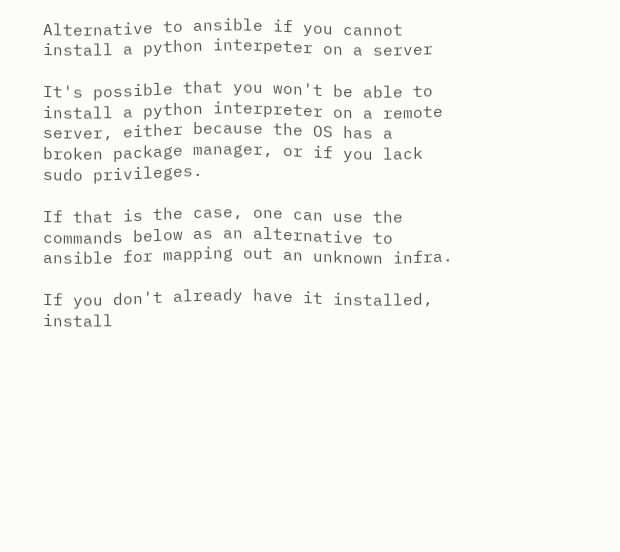Alternative to ansible if you cannot install a python interpeter on a server

It's possible that you won't be able to install a python interpreter on a remote server, either because the OS has a broken package manager, or if you lack sudo privileges.

If that is the case, one can use the commands below as an alternative to ansible for mapping out an unknown infra.

If you don't already have it installed, install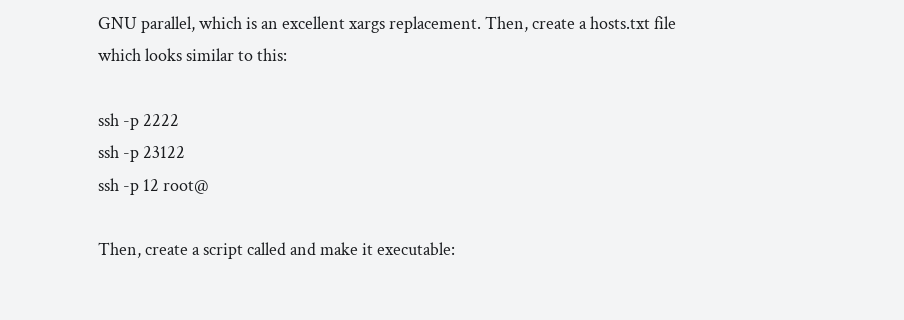GNU parallel, which is an excellent xargs replacement. Then, create a hosts.txt file which looks similar to this:

ssh -p 2222
ssh -p 23122
ssh -p 12 root@

Then, create a script called and make it executable: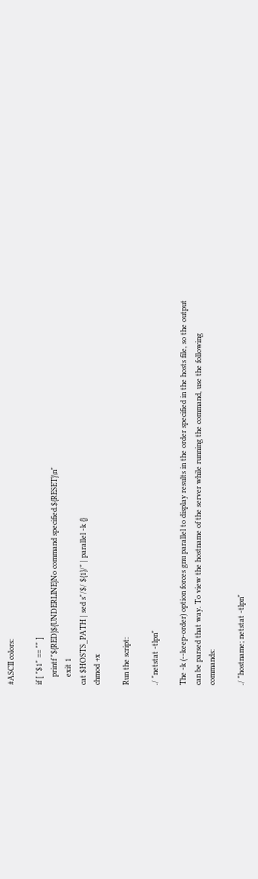#ASCII colors:

if [ "$1" == "" ]
    printf "${RED}${UNDERLINE}No command specified.${RESET}\n"
    exit 1
cat $HOSTS_PATH | sed s"/$/ ${1}/" | parallel -k {}
chmod +x

Run the script:

./ "netstat -tlpn"

The -k (--keep-order) option forces gnu parallel to display results in the order specified in the hosts file, so the output can be parsed that way. To view the hostname of the server while running the command, use the following commands:

./ "hostname; netstat -tlpn"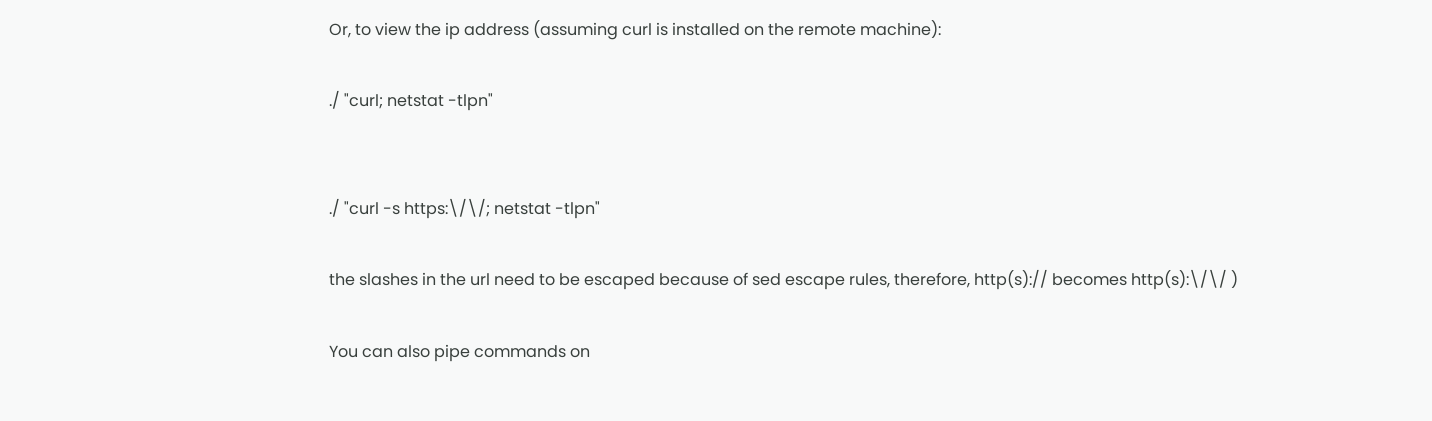Or, to view the ip address (assuming curl is installed on the remote machine):

./ "curl; netstat -tlpn"


./ "curl -s https:\/\/; netstat -tlpn"

the slashes in the url need to be escaped because of sed escape rules, therefore, http(s):// becomes http(s):\/\/ )

You can also pipe commands on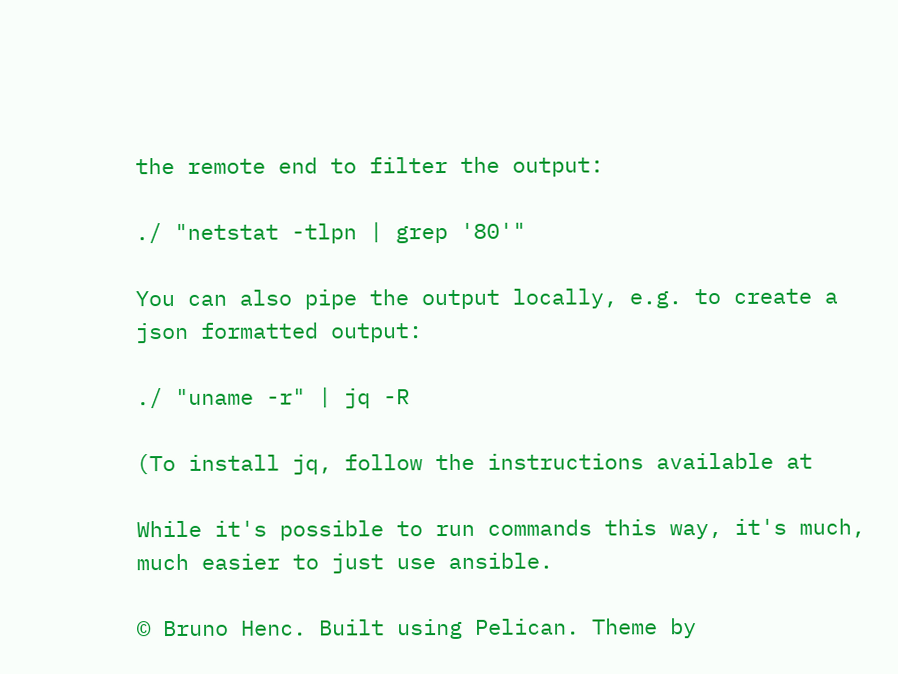the remote end to filter the output:

./ "netstat -tlpn | grep '80'"

You can also pipe the output locally, e.g. to create a json formatted output:

./ "uname -r" | jq -R

(To install jq, follow the instructions available at

While it's possible to run commands this way, it's much, much easier to just use ansible.

© Bruno Henc. Built using Pelican. Theme by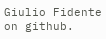Giulio Fidente on github.